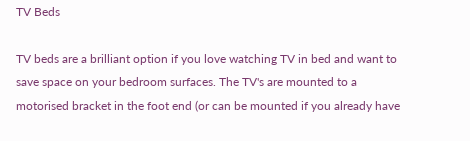TV Beds

TV beds are a brilliant option if you love watching TV in bed and want to save space on your bedroom surfaces. The TV's are mounted to a motorised bracket in the foot end (or can be mounted if you already have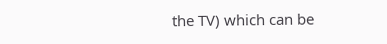the TV) which can be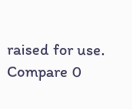raised for use.
Compare 0